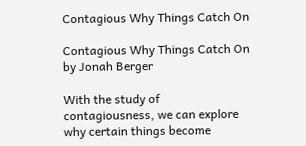Contagious Why Things Catch On

Contagious Why Things Catch On by Jonah Berger

With the study of contagiousness, we can explore why certain things become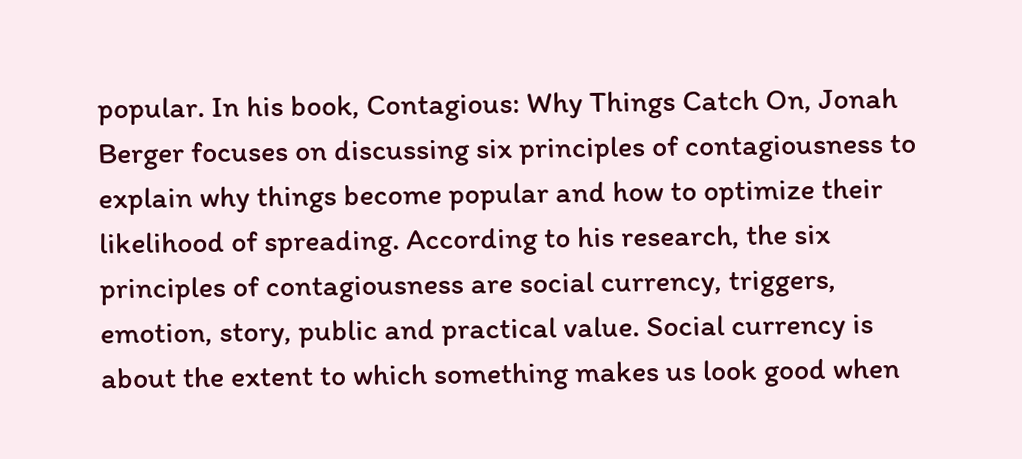popular. In his book, Contagious: Why Things Catch On, Jonah Berger focuses on discussing six principles of contagiousness to explain why things become popular and how to optimize their likelihood of spreading. According to his research, the six principles of contagiousness are social currency, triggers, emotion, story, public and practical value. Social currency is about the extent to which something makes us look good when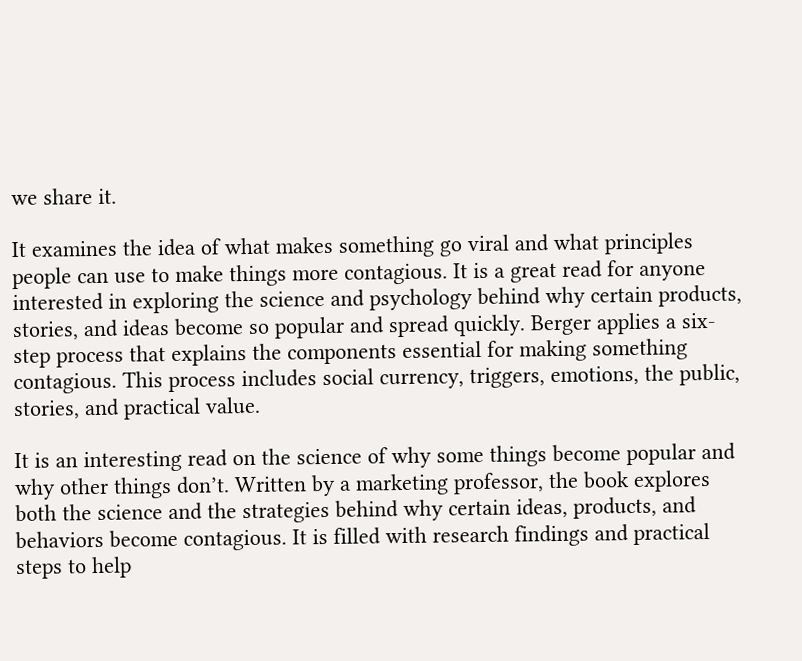we share it.

It examines the idea of what makes something go viral and what principles people can use to make things more contagious. It is a great read for anyone interested in exploring the science and psychology behind why certain products, stories, and ideas become so popular and spread quickly. Berger applies a six-step process that explains the components essential for making something contagious. This process includes social currency, triggers, emotions, the public, stories, and practical value.

It is an interesting read on the science of why some things become popular and why other things don’t. Written by a marketing professor, the book explores both the science and the strategies behind why certain ideas, products, and behaviors become contagious. It is filled with research findings and practical steps to help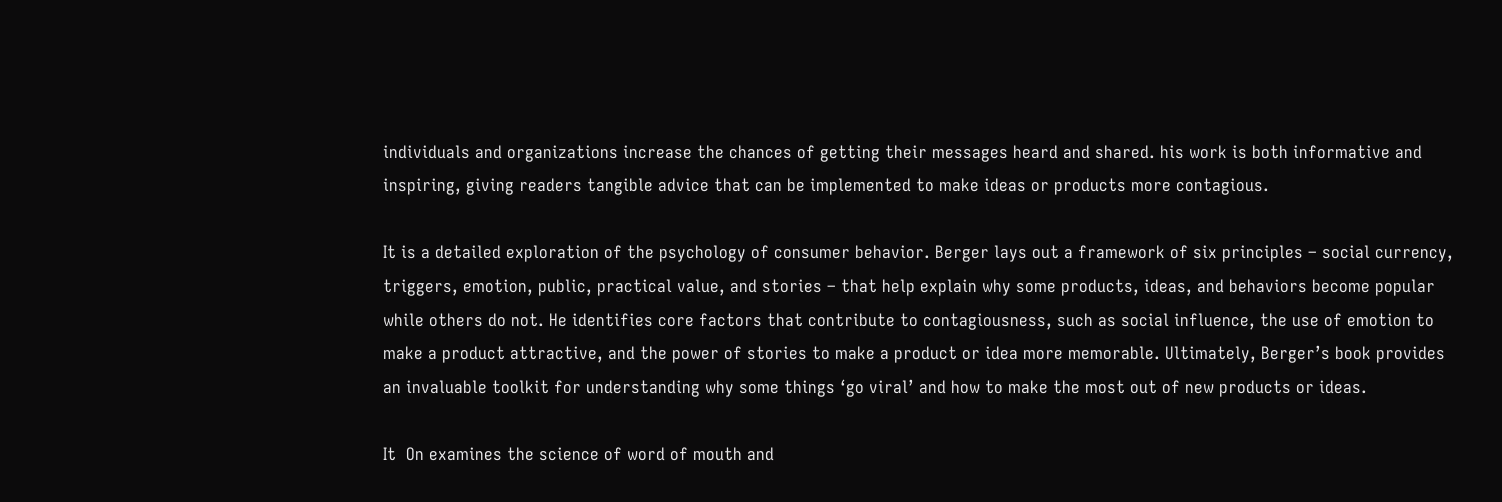individuals and organizations increase the chances of getting their messages heard and shared. his work is both informative and inspiring, giving readers tangible advice that can be implemented to make ideas or products more contagious.

It is a detailed exploration of the psychology of consumer behavior. Berger lays out a framework of six principles – social currency, triggers, emotion, public, practical value, and stories – that help explain why some products, ideas, and behaviors become popular while others do not. He identifies core factors that contribute to contagiousness, such as social influence, the use of emotion to make a product attractive, and the power of stories to make a product or idea more memorable. Ultimately, Berger’s book provides an invaluable toolkit for understanding why some things ‘go viral’ and how to make the most out of new products or ideas.

It  On examines the science of word of mouth and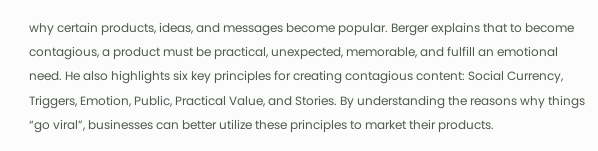why certain products, ideas, and messages become popular. Berger explains that to become contagious, a product must be practical, unexpected, memorable, and fulfill an emotional need. He also highlights six key principles for creating contagious content: Social Currency, Triggers, Emotion, Public, Practical Value, and Stories. By understanding the reasons why things “go viral”, businesses can better utilize these principles to market their products.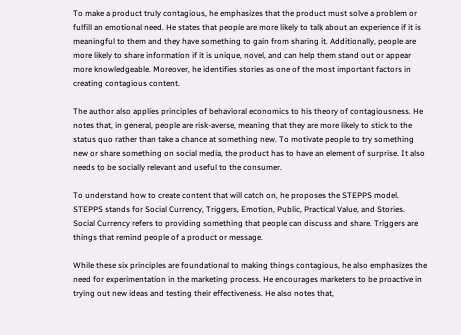To make a product truly contagious, he emphasizes that the product must solve a problem or fulfill an emotional need. He states that people are more likely to talk about an experience if it is meaningful to them and they have something to gain from sharing it. Additionally, people are more likely to share information if it is unique, novel, and can help them stand out or appear more knowledgeable. Moreover, he identifies stories as one of the most important factors in creating contagious content.

The author also applies principles of behavioral economics to his theory of contagiousness. He notes that, in general, people are risk-averse, meaning that they are more likely to stick to the status quo rather than take a chance at something new. To motivate people to try something new or share something on social media, the product has to have an element of surprise. It also needs to be socially relevant and useful to the consumer.

To understand how to create content that will catch on, he proposes the STEPPS model. STEPPS stands for Social Currency, Triggers, Emotion, Public, Practical Value, and Stories. Social Currency refers to providing something that people can discuss and share. Triggers are things that remind people of a product or message.

While these six principles are foundational to making things contagious, he also emphasizes the need for experimentation in the marketing process. He encourages marketers to be proactive in trying out new ideas and testing their effectiveness. He also notes that,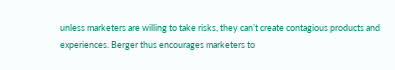unless marketers are willing to take risks, they can’t create contagious products and experiences. Berger thus encourages marketers to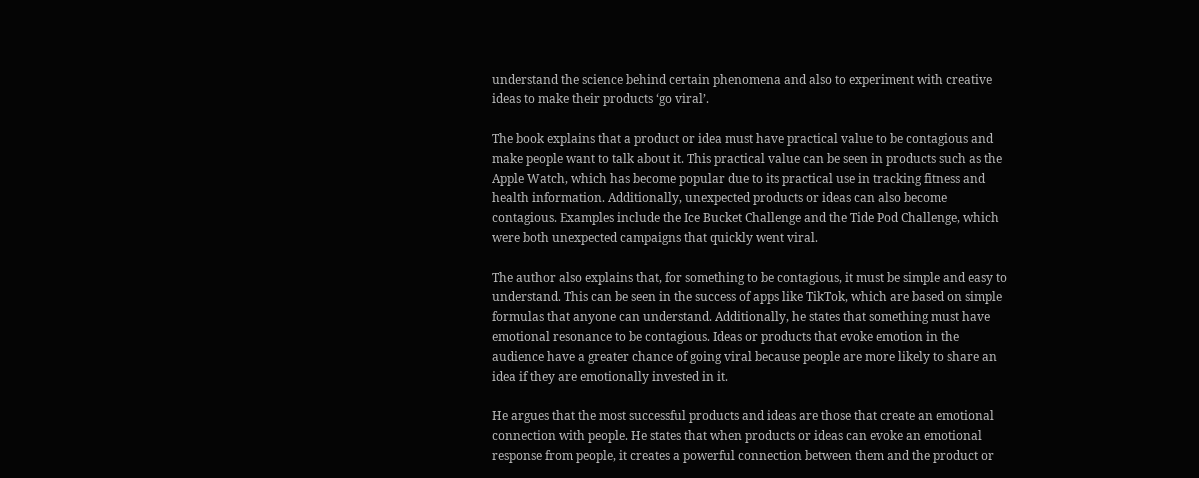understand the science behind certain phenomena and also to experiment with creative ideas to make their products ‘go viral’.

The book explains that a product or idea must have practical value to be contagious and make people want to talk about it. This practical value can be seen in products such as the Apple Watch, which has become popular due to its practical use in tracking fitness and health information. Additionally, unexpected products or ideas can also become contagious. Examples include the Ice Bucket Challenge and the Tide Pod Challenge, which were both unexpected campaigns that quickly went viral.

The author also explains that, for something to be contagious, it must be simple and easy to understand. This can be seen in the success of apps like TikTok, which are based on simple formulas that anyone can understand. Additionally, he states that something must have emotional resonance to be contagious. Ideas or products that evoke emotion in the audience have a greater chance of going viral because people are more likely to share an idea if they are emotionally invested in it.

He argues that the most successful products and ideas are those that create an emotional connection with people. He states that when products or ideas can evoke an emotional response from people, it creates a powerful connection between them and the product or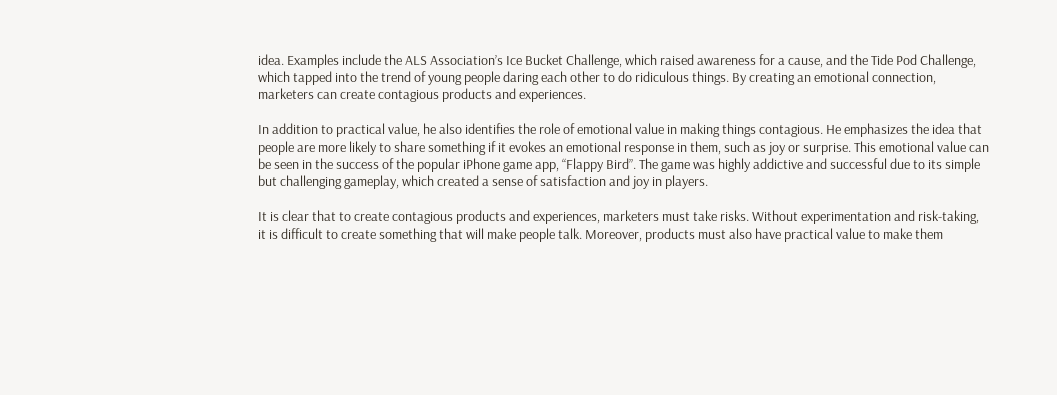idea. Examples include the ALS Association’s Ice Bucket Challenge, which raised awareness for a cause, and the Tide Pod Challenge, which tapped into the trend of young people daring each other to do ridiculous things. By creating an emotional connection, marketers can create contagious products and experiences.

In addition to practical value, he also identifies the role of emotional value in making things contagious. He emphasizes the idea that people are more likely to share something if it evokes an emotional response in them, such as joy or surprise. This emotional value can be seen in the success of the popular iPhone game app, “Flappy Bird”. The game was highly addictive and successful due to its simple but challenging gameplay, which created a sense of satisfaction and joy in players.

It is clear that to create contagious products and experiences, marketers must take risks. Without experimentation and risk-taking, it is difficult to create something that will make people talk. Moreover, products must also have practical value to make them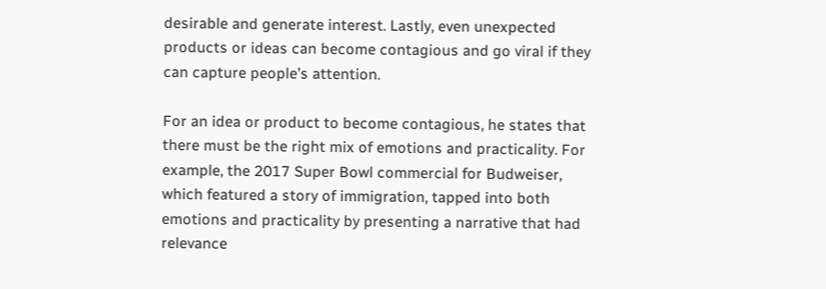desirable and generate interest. Lastly, even unexpected products or ideas can become contagious and go viral if they can capture people’s attention.

For an idea or product to become contagious, he states that there must be the right mix of emotions and practicality. For example, the 2017 Super Bowl commercial for Budweiser, which featured a story of immigration, tapped into both emotions and practicality by presenting a narrative that had relevance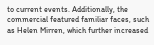to current events. Additionally, the commercial featured familiar faces, such as Helen Mirren, which further increased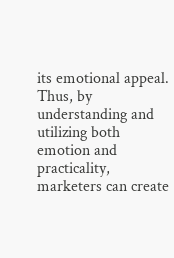its emotional appeal. Thus, by understanding and utilizing both emotion and practicality, marketers can create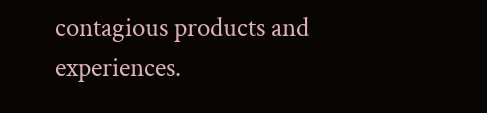contagious products and experiences.